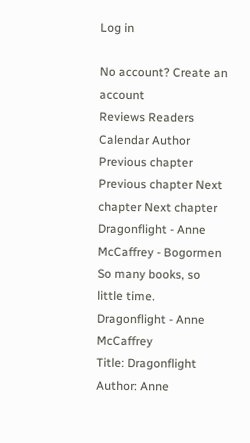Log in

No account? Create an account
Reviews Readers Calendar Author Previous chapter Previous chapter Next chapter Next chapter
Dragonflight - Anne McCaffrey - Bogormen
So many books, so little time.
Dragonflight - Anne McCaffrey
Title: Dragonflight
Author: Anne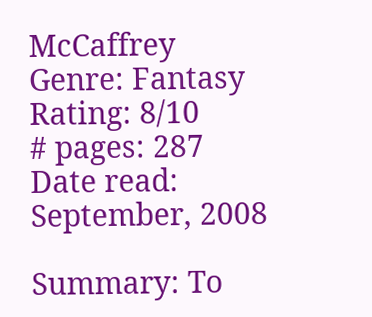McCaffrey
Genre: Fantasy
Rating: 8/10
# pages: 287
Date read: September, 2008

Summary: To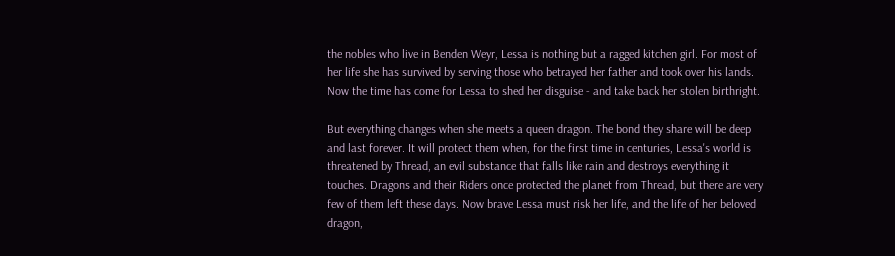the nobles who live in Benden Weyr, Lessa is nothing but a ragged kitchen girl. For most of her life she has survived by serving those who betrayed her father and took over his lands. Now the time has come for Lessa to shed her disguise - and take back her stolen birthright.

But everything changes when she meets a queen dragon. The bond they share will be deep and last forever. It will protect them when, for the first time in centuries, Lessa's world is threatened by Thread, an evil substance that falls like rain and destroys everything it touches. Dragons and their Riders once protected the planet from Thread, but there are very few of them left these days. Now brave Lessa must risk her life, and the life of her beloved dragon,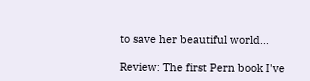to save her beautiful world...

Review: The first Pern book I've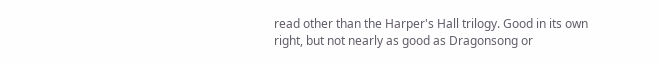read other than the Harper's Hall trilogy. Good in its own right, but not nearly as good as Dragonsong or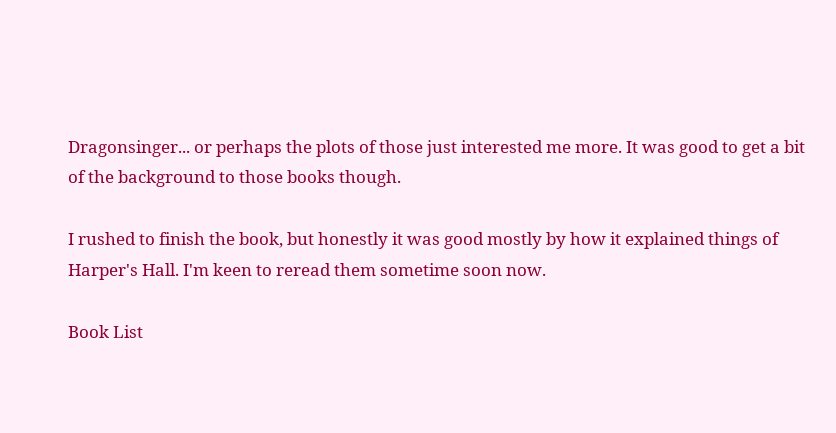Dragonsinger... or perhaps the plots of those just interested me more. It was good to get a bit of the background to those books though.

I rushed to finish the book, but honestly it was good mostly by how it explained things of Harper's Hall. I'm keen to reread them sometime soon now.

Book List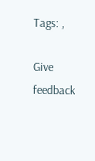Tags: ,

Give feedback